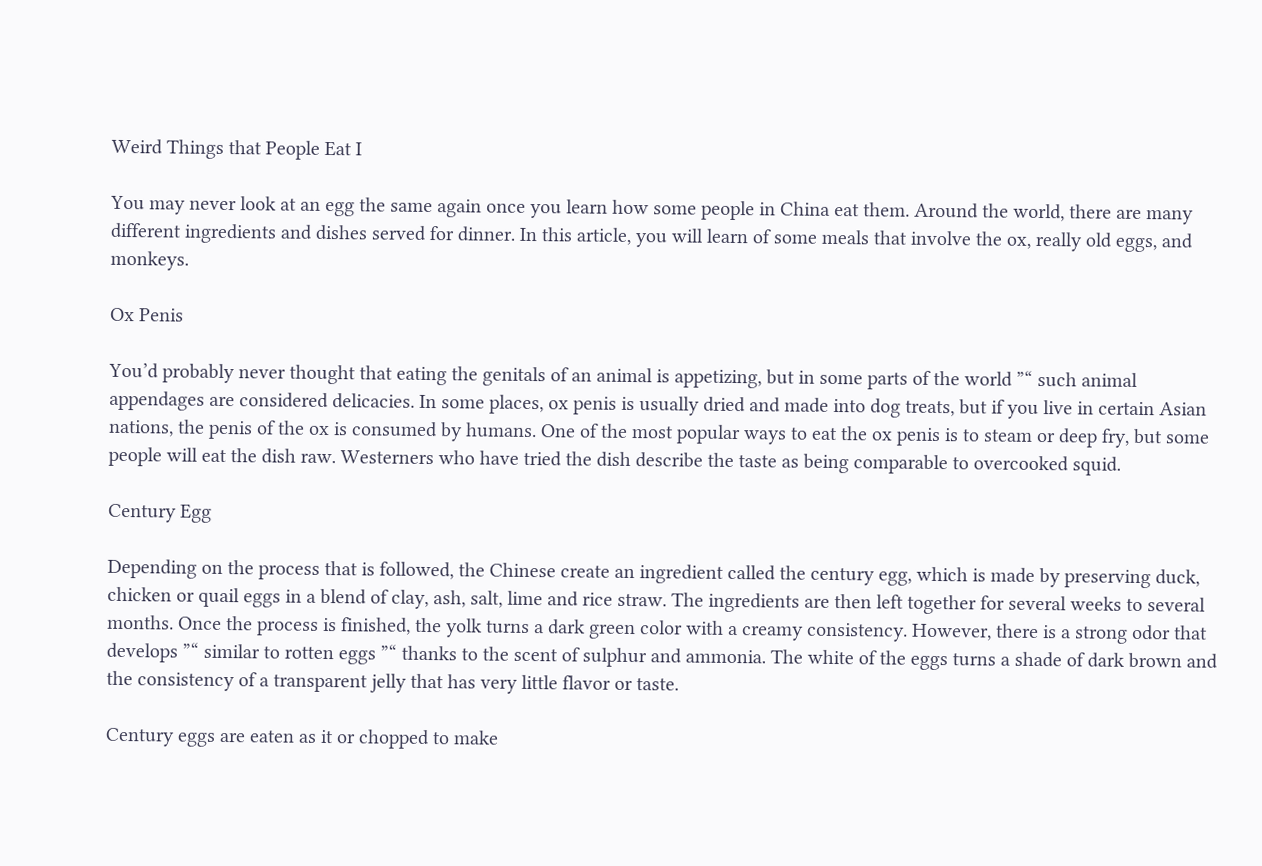Weird Things that People Eat I

You may never look at an egg the same again once you learn how some people in China eat them. Around the world, there are many different ingredients and dishes served for dinner. In this article, you will learn of some meals that involve the ox, really old eggs, and monkeys.

Ox Penis

You’d probably never thought that eating the genitals of an animal is appetizing, but in some parts of the world ”“ such animal appendages are considered delicacies. In some places, ox penis is usually dried and made into dog treats, but if you live in certain Asian nations, the penis of the ox is consumed by humans. One of the most popular ways to eat the ox penis is to steam or deep fry, but some people will eat the dish raw. Westerners who have tried the dish describe the taste as being comparable to overcooked squid.

Century Egg

Depending on the process that is followed, the Chinese create an ingredient called the century egg, which is made by preserving duck, chicken or quail eggs in a blend of clay, ash, salt, lime and rice straw. The ingredients are then left together for several weeks to several months. Once the process is finished, the yolk turns a dark green color with a creamy consistency. However, there is a strong odor that develops ”“ similar to rotten eggs ”“ thanks to the scent of sulphur and ammonia. The white of the eggs turns a shade of dark brown and the consistency of a transparent jelly that has very little flavor or taste.

Century eggs are eaten as it or chopped to make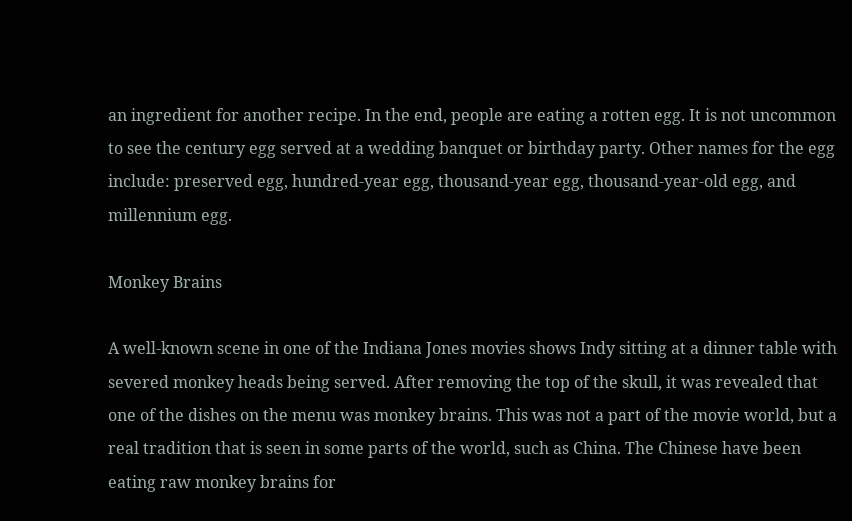an ingredient for another recipe. In the end, people are eating a rotten egg. It is not uncommon to see the century egg served at a wedding banquet or birthday party. Other names for the egg include: preserved egg, hundred-year egg, thousand-year egg, thousand-year-old egg, and millennium egg.

Monkey Brains

A well-known scene in one of the Indiana Jones movies shows Indy sitting at a dinner table with severed monkey heads being served. After removing the top of the skull, it was revealed that one of the dishes on the menu was monkey brains. This was not a part of the movie world, but a real tradition that is seen in some parts of the world, such as China. The Chinese have been eating raw monkey brains for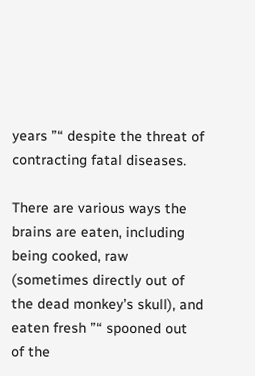years ”“ despite the threat of contracting fatal diseases.

There are various ways the brains are eaten, including being cooked, raw (sometimes directly out of the dead monkey’s skull), and eaten fresh ”“ spooned out of the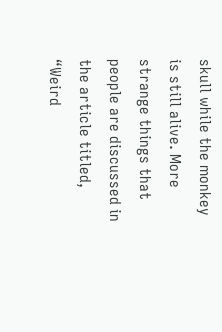skull while the monkey is still alive. More strange things that people are discussed in the article titled, “Weird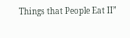Things that People Eat II”